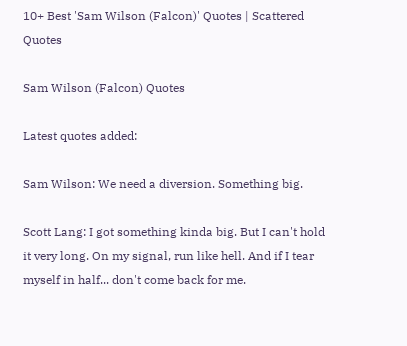10+ Best 'Sam Wilson (Falcon)' Quotes | Scattered Quotes

Sam Wilson (Falcon) Quotes

Latest quotes added:

Sam Wilson: We need a diversion. Something big.

Scott Lang: I got something kinda big. But I can't hold it very long. On my signal, run like hell. And if I tear myself in half... don't come back for me.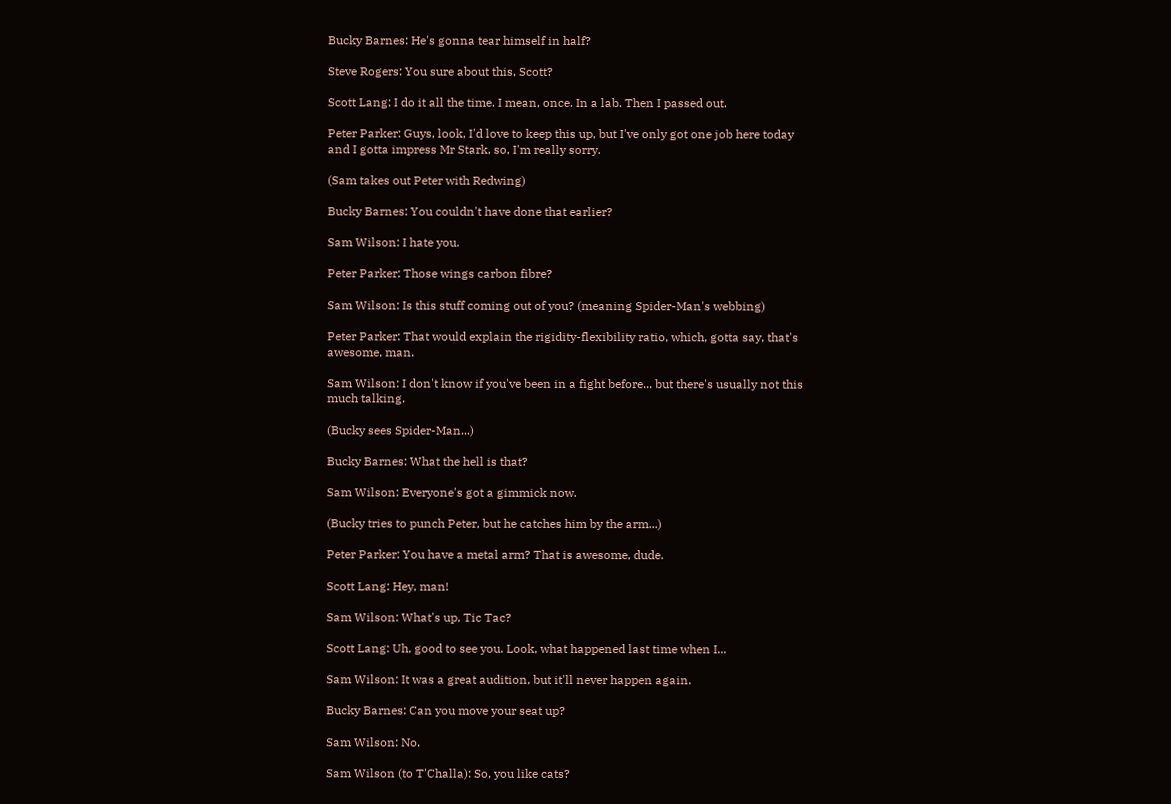Bucky Barnes: He's gonna tear himself in half?

Steve Rogers: You sure about this, Scott?

Scott Lang: I do it all the time. I mean, once. In a lab. Then I passed out.

Peter Parker: Guys, look, I'd love to keep this up, but I've only got one job here today and I gotta impress Mr Stark, so, I'm really sorry.

(Sam takes out Peter with Redwing)

Bucky Barnes: You couldn't have done that earlier?

Sam Wilson: I hate you.

Peter Parker: Those wings carbon fibre?

Sam Wilson: Is this stuff coming out of you? (meaning Spider-Man's webbing)

Peter Parker: That would explain the rigidity-flexibility ratio, which, gotta say, that's awesome, man.

Sam Wilson: I don't know if you've been in a fight before... but there's usually not this much talking.

(Bucky sees Spider-Man...)

Bucky Barnes: What the hell is that?

Sam Wilson: Everyone's got a gimmick now.

(Bucky tries to punch Peter, but he catches him by the arm...)

Peter Parker: You have a metal arm? That is awesome, dude.

Scott Lang: Hey, man!

Sam Wilson: What's up, Tic Tac?

Scott Lang: Uh, good to see you. Look, what happened last time when I...

Sam Wilson: It was a great audition, but it'll never happen again.

Bucky Barnes: Can you move your seat up?

Sam Wilson: No.

Sam Wilson (to T'Challa): So, you like cats?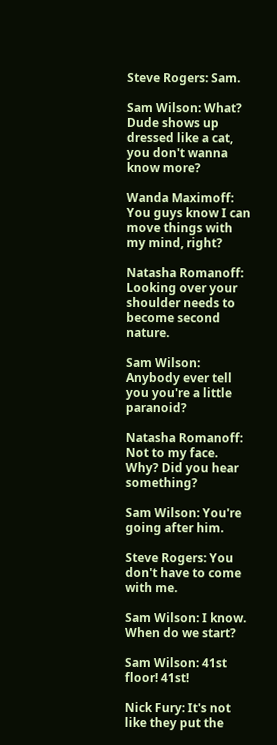Steve Rogers: Sam.

Sam Wilson: What? Dude shows up dressed like a cat, you don't wanna know more?

Wanda Maximoff: You guys know I can move things with my mind, right?

Natasha Romanoff: Looking over your shoulder needs to become second nature.

Sam Wilson: Anybody ever tell you you're a little paranoid?

Natasha Romanoff: Not to my face. Why? Did you hear something?

Sam Wilson: You're going after him.

Steve Rogers: You don't have to come with me.

Sam Wilson: I know. When do we start?

Sam Wilson: 41st floor! 41st!

Nick Fury: It's not like they put the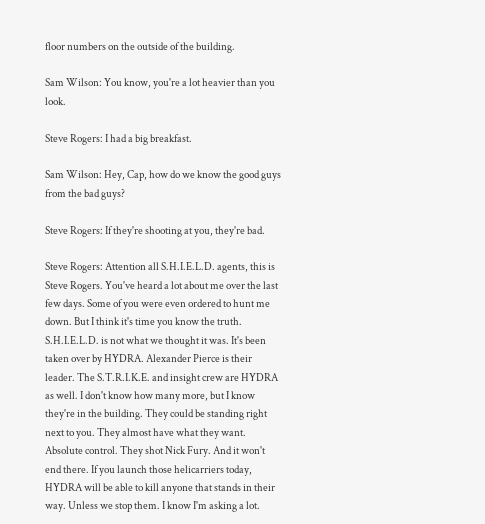floor numbers on the outside of the building.

Sam Wilson: You know, you're a lot heavier than you look.

Steve Rogers: I had a big breakfast.

Sam Wilson: Hey, Cap, how do we know the good guys from the bad guys?

Steve Rogers: If they're shooting at you, they're bad.

Steve Rogers: Attention all S.H.I.E.L.D. agents, this is Steve Rogers. You've heard a lot about me over the last few days. Some of you were even ordered to hunt me down. But I think it's time you know the truth. S.H.I.E.L.D. is not what we thought it was. It's been taken over by HYDRA. Alexander Pierce is their leader. The S.T.R.I.K.E. and insight crew are HYDRA as well. I don't know how many more, but I know they're in the building. They could be standing right next to you. They almost have what they want. Absolute control. They shot Nick Fury. And it won't end there. If you launch those helicarriers today, HYDRA will be able to kill anyone that stands in their way. Unless we stop them. I know I'm asking a lot.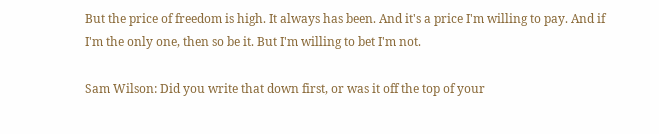But the price of freedom is high. It always has been. And it's a price I'm willing to pay. And if I'm the only one, then so be it. But I'm willing to bet I'm not.

Sam Wilson: Did you write that down first, or was it off the top of your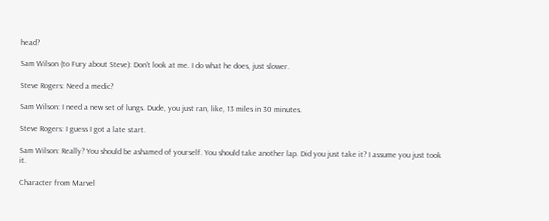head?

Sam Wilson (to Fury about Steve): Don't look at me. I do what he does, just slower.

Steve Rogers: Need a medic?

Sam Wilson: I need a new set of lungs. Dude, you just ran, like, 13 miles in 30 minutes.

Steve Rogers: I guess I got a late start.

Sam Wilson: Really? You should be ashamed of yourself. You should take another lap. Did you just take it? I assume you just took it.

Character from Marvel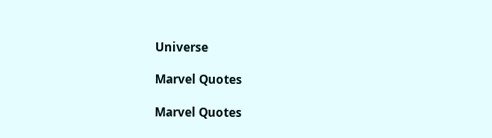Universe

Marvel Quotes

Marvel Quotes